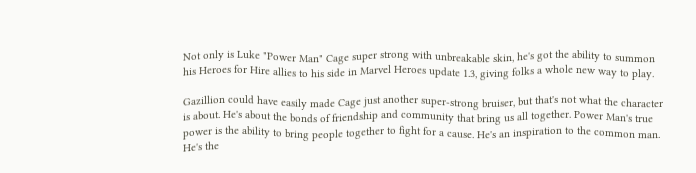Not only is Luke "Power Man" Cage super strong with unbreakable skin, he's got the ability to summon his Heroes for Hire allies to his side in Marvel Heroes update 1.3, giving folks a whole new way to play.

Gazillion could have easily made Cage just another super-strong bruiser, but that's not what the character is about. He's about the bonds of friendship and community that bring us all together. Power Man's true power is the ability to bring people together to fight for a cause. He's an inspiration to the common man. He's the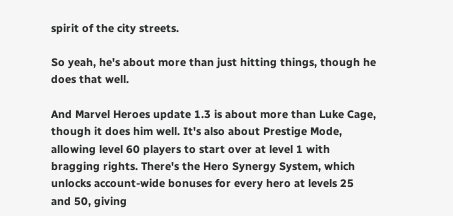spirit of the city streets.

So yeah, he's about more than just hitting things, though he does that well.

And Marvel Heroes update 1.3 is about more than Luke Cage, though it does him well. It's also about Prestige Mode, allowing level 60 players to start over at level 1 with bragging rights. There's the Hero Synergy System, which unlocks account-wide bonuses for every hero at levels 25 and 50, giving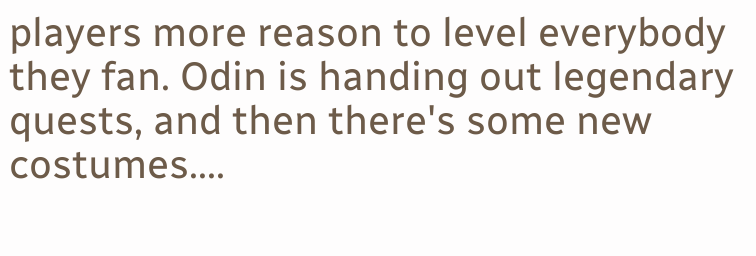players more reason to level everybody they fan. Odin is handing out legendary quests, and then there's some new costumes....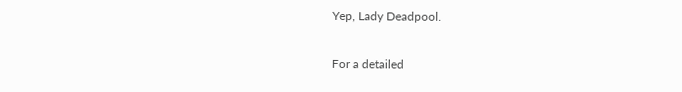Yep, Lady Deadpool.

For a detailed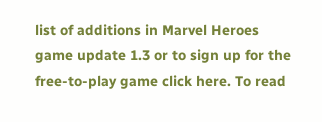list of additions in Marvel Heroes game update 1.3 or to sign up for the free-to-play game click here. To read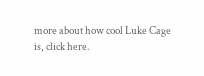more about how cool Luke Cage is, click here.